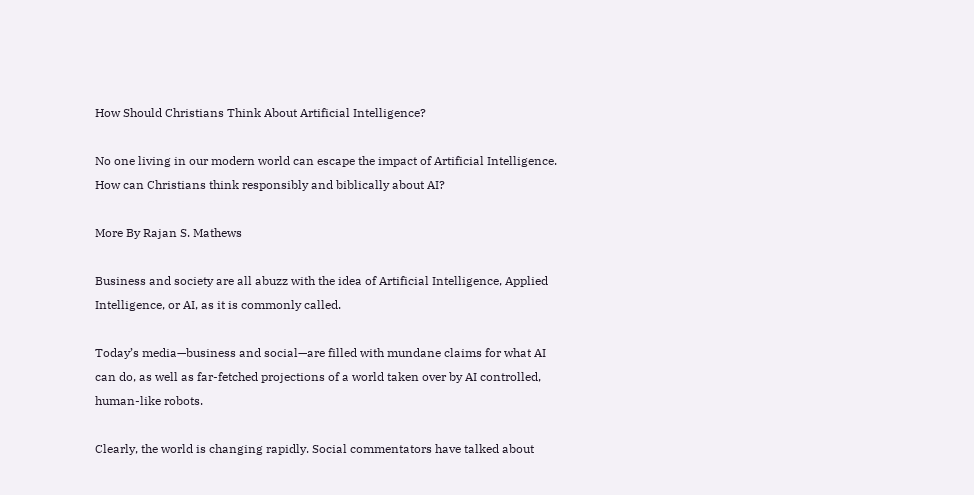How Should Christians Think About Artificial Intelligence?

No one living in our modern world can escape the impact of Artificial Intelligence. How can Christians think responsibly and biblically about AI?

More By Rajan S. Mathews

Business and society are all abuzz with the idea of Artificial Intelligence, Applied Intelligence, or AI, as it is commonly called.

Today’s media—business and social—are filled with mundane claims for what AI can do, as well as far-fetched projections of a world taken over by AI controlled, human-like robots.

Clearly, the world is changing rapidly. Social commentators have talked about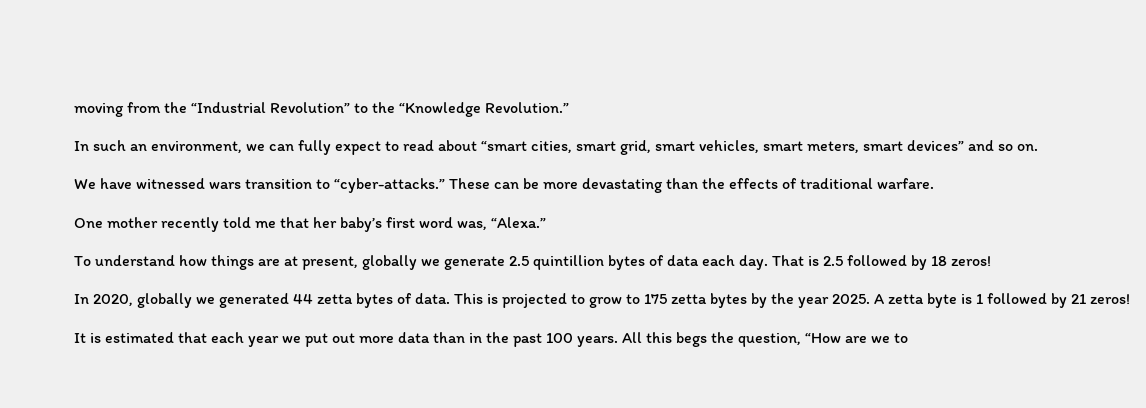moving from the “Industrial Revolution” to the “Knowledge Revolution.”

In such an environment, we can fully expect to read about “smart cities, smart grid, smart vehicles, smart meters, smart devices” and so on.

We have witnessed wars transition to “cyber-attacks.” These can be more devastating than the effects of traditional warfare.

One mother recently told me that her baby’s first word was, “Alexa.”

To understand how things are at present, globally we generate 2.5 quintillion bytes of data each day. That is 2.5 followed by 18 zeros!

In 2020, globally we generated 44 zetta bytes of data. This is projected to grow to 175 zetta bytes by the year 2025. A zetta byte is 1 followed by 21 zeros!

It is estimated that each year we put out more data than in the past 100 years. All this begs the question, “How are we to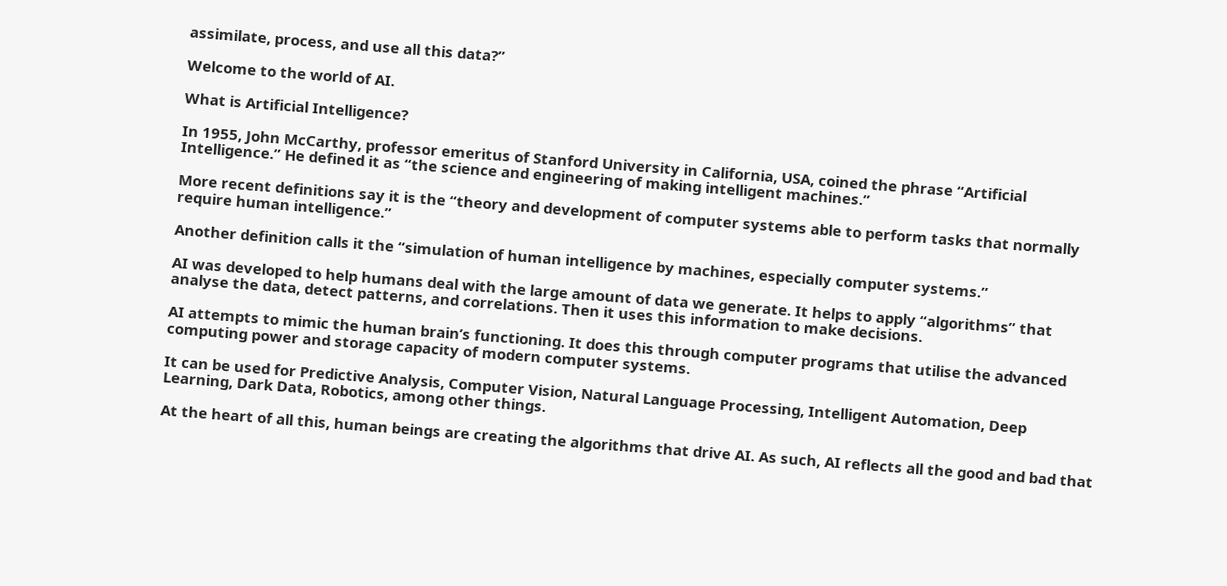assimilate, process, and use all this data?”

Welcome to the world of AI.

What is Artificial Intelligence?

In 1955, John McCarthy, professor emeritus of Stanford University in California, USA, coined the phrase “Artificial Intelligence.” He defined it as “the science and engineering of making intelligent machines.”

More recent definitions say it is the “theory and development of computer systems able to perform tasks that normally require human intelligence.”

Another definition calls it the “simulation of human intelligence by machines, especially computer systems.”

AI was developed to help humans deal with the large amount of data we generate. It helps to apply “algorithms” that analyse the data, detect patterns, and correlations. Then it uses this information to make decisions.

AI attempts to mimic the human brain’s functioning. It does this through computer programs that utilise the advanced computing power and storage capacity of modern computer systems.

It can be used for Predictive Analysis, Computer Vision, Natural Language Processing, Intelligent Automation, Deep Learning, Dark Data, Robotics, among other things.

At the heart of all this, human beings are creating the algorithms that drive AI. As such, AI reflects all the good and bad that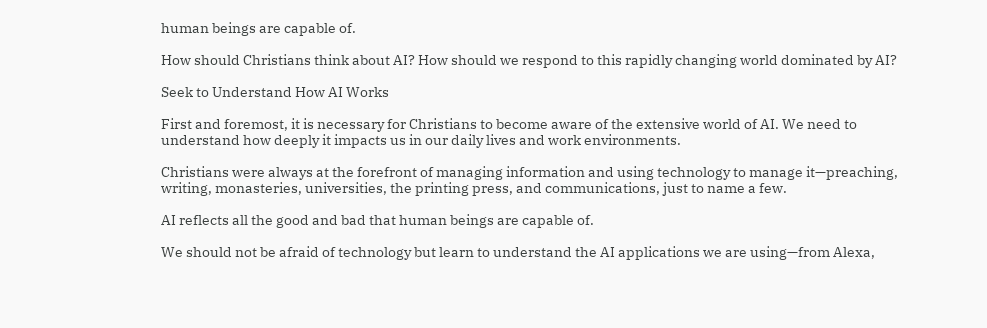human beings are capable of.

How should Christians think about AI? How should we respond to this rapidly changing world dominated by AI?

Seek to Understand How AI Works

First and foremost, it is necessary for Christians to become aware of the extensive world of AI. We need to understand how deeply it impacts us in our daily lives and work environments.

Christians were always at the forefront of managing information and using technology to manage it—preaching, writing, monasteries, universities, the printing press, and communications, just to name a few.

AI reflects all the good and bad that human beings are capable of.

We should not be afraid of technology but learn to understand the AI applications we are using—from Alexa,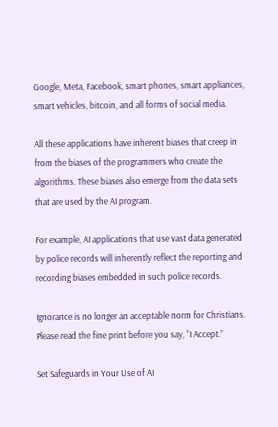Google, Meta, Facebook, smart phones, smart appliances, smart vehicles, bitcoin, and all forms of social media.

All these applications have inherent biases that creep in from the biases of the programmers who create the algorithms. These biases also emerge from the data sets that are used by the AI program.

For example, AI applications that use vast data generated by police records will inherently reflect the reporting and recording biases embedded in such police records.

Ignorance is no longer an acceptable norm for Christians. Please read the fine print before you say, “I Accept.”

Set Safeguards in Your Use of AI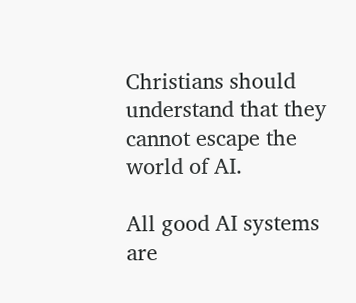Christians should understand that they cannot escape the world of AI.

All good AI systems are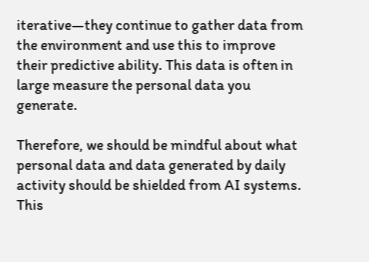iterative—they continue to gather data from the environment and use this to improve their predictive ability. This data is often in large measure the personal data you generate.

Therefore, we should be mindful about what personal data and data generated by daily activity should be shielded from AI systems. This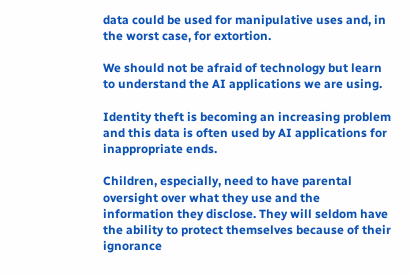data could be used for manipulative uses and, in the worst case, for extortion.

We should not be afraid of technology but learn to understand the AI applications we are using.

Identity theft is becoming an increasing problem and this data is often used by AI applications for inappropriate ends.

Children, especially, need to have parental oversight over what they use and the information they disclose. They will seldom have the ability to protect themselves because of their ignorance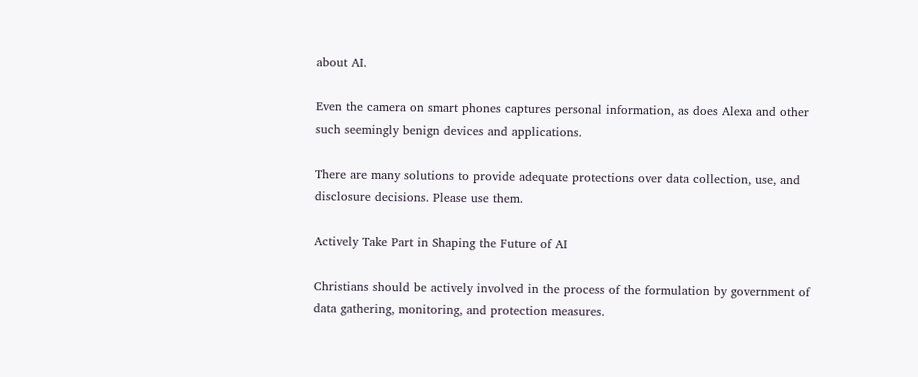about AI.

Even the camera on smart phones captures personal information, as does Alexa and other such seemingly benign devices and applications.

There are many solutions to provide adequate protections over data collection, use, and disclosure decisions. Please use them.

Actively Take Part in Shaping the Future of AI

Christians should be actively involved in the process of the formulation by government of data gathering, monitoring, and protection measures.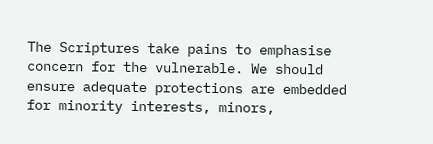The Scriptures take pains to emphasise concern for the vulnerable. We should ensure adequate protections are embedded for minority interests, minors,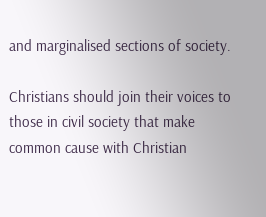and marginalised sections of society.

Christians should join their voices to those in civil society that make common cause with Christian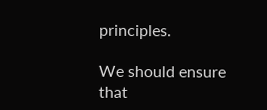principles.

We should ensure that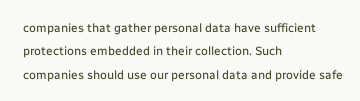companies that gather personal data have sufficient protections embedded in their collection. Such companies should use our personal data and provide safe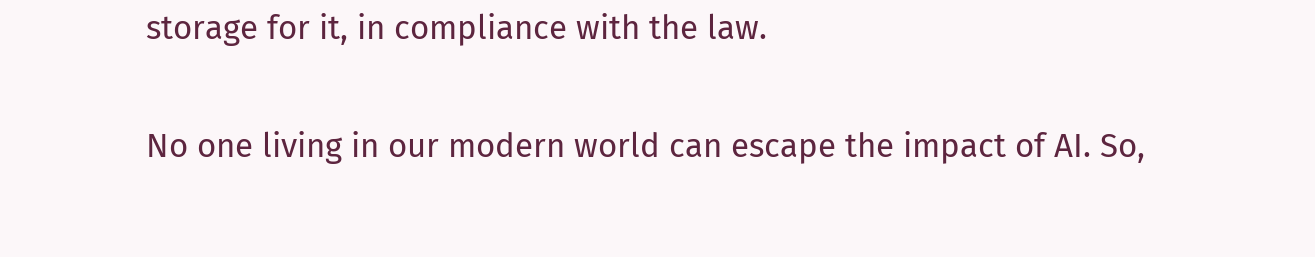storage for it, in compliance with the law.

No one living in our modern world can escape the impact of AI. So,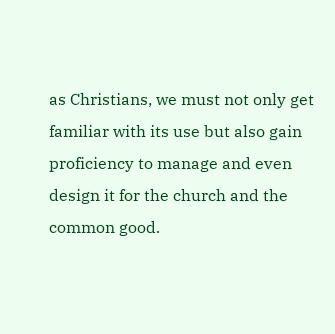as Christians, we must not only get familiar with its use but also gain proficiency to manage and even design it for the church and the common good.